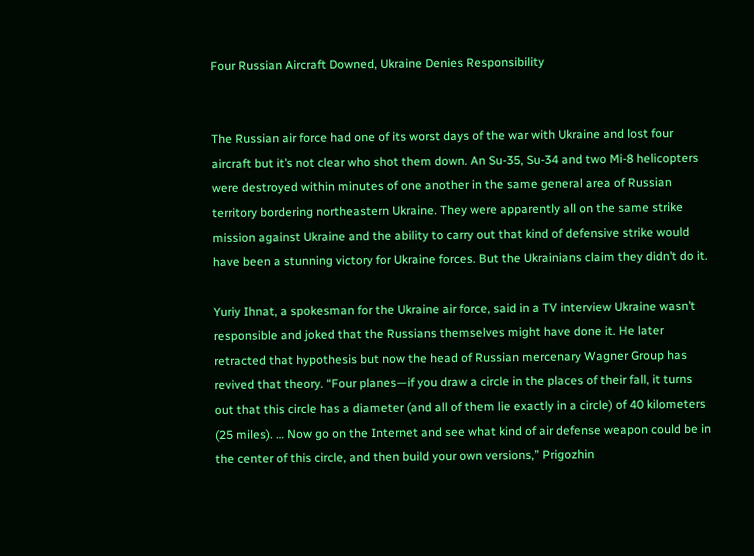Four Russian Aircraft Downed, Ukraine Denies Responsibility


The Russian air force had one of its worst days of the war with Ukraine and lost four aircraft but it’s not clear who shot them down. An Su-35, Su-34 and two Mi-8 helicopters were destroyed within minutes of one another in the same general area of Russian territory bordering northeastern Ukraine. They were apparently all on the same strike mission against Ukraine and the ability to carry out that kind of defensive strike would have been a stunning victory for Ukraine forces. But the Ukrainians claim they didn’t do it.

Yuriy Ihnat, a spokesman for the Ukraine air force, said in a TV interview Ukraine wasn’t responsible and joked that the Russians themselves might have done it. He later retracted that hypothesis but now the head of Russian mercenary Wagner Group has revived that theory. “Four planes—if you draw a circle in the places of their fall, it turns out that this circle has a diameter (and all of them lie exactly in a circle) of 40 kilometers (25 miles). … Now go on the Internet and see what kind of air defense weapon could be in the center of this circle, and then build your own versions,” Prigozhin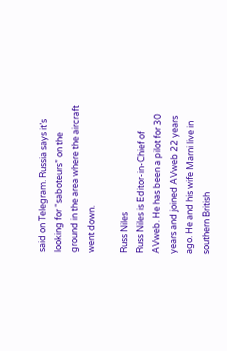said on Telegram. Russia says it’s looking for “saboteurs” on the ground in the area where the aircraft went down.

Russ Niles
Russ Niles is Editor-in-Chief of AVweb. He has been a pilot for 30 years and joined AVweb 22 years ago. He and his wife Marni live in southern British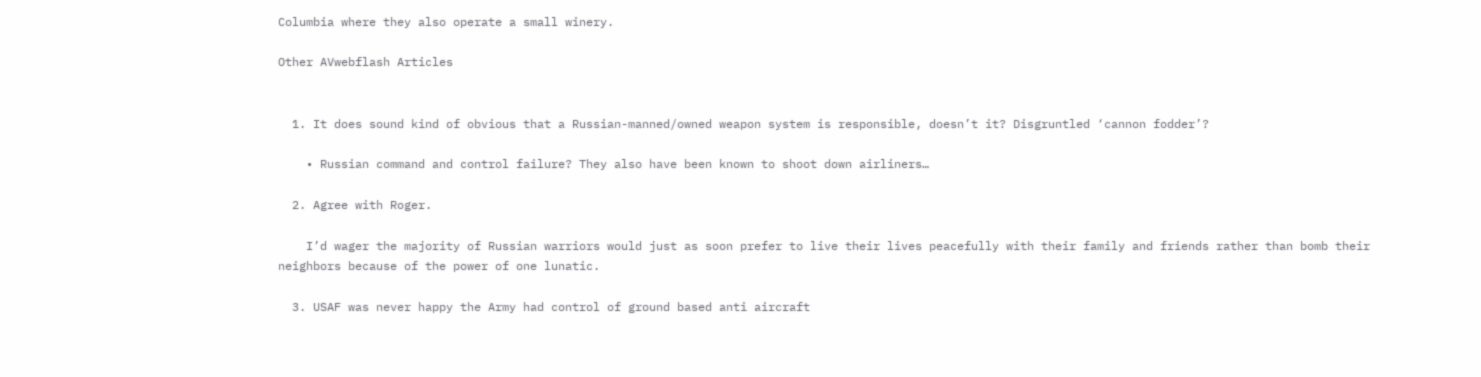Columbia where they also operate a small winery.

Other AVwebflash Articles


  1. It does sound kind of obvious that a Russian-manned/owned weapon system is responsible, doesn’t it? Disgruntled ‘cannon fodder’?

    • Russian command and control failure? They also have been known to shoot down airliners…

  2. Agree with Roger.

    I’d wager the majority of Russian warriors would just as soon prefer to live their lives peacefully with their family and friends rather than bomb their neighbors because of the power of one lunatic.

  3. USAF was never happy the Army had control of ground based anti aircraft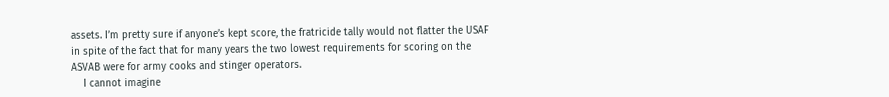assets. I’m pretty sure if anyone’s kept score, the fratricide tally would not flatter the USAF in spite of the fact that for many years the two lowest requirements for scoring on the ASVAB were for army cooks and stinger operators.
    I cannot imagine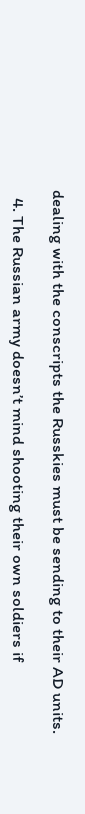dealing with the conscripts the Russkies must be sending to their AD units.

  4. The Russian army doesn’t mind shooting their own soldiers if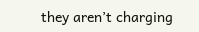they aren’t charging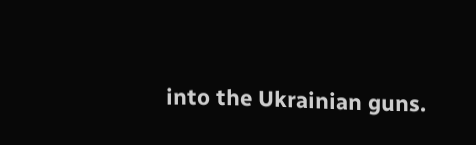into the Ukrainian guns.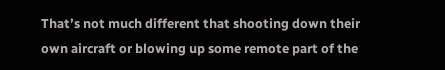That’s not much different that shooting down their own aircraft or blowing up some remote part of the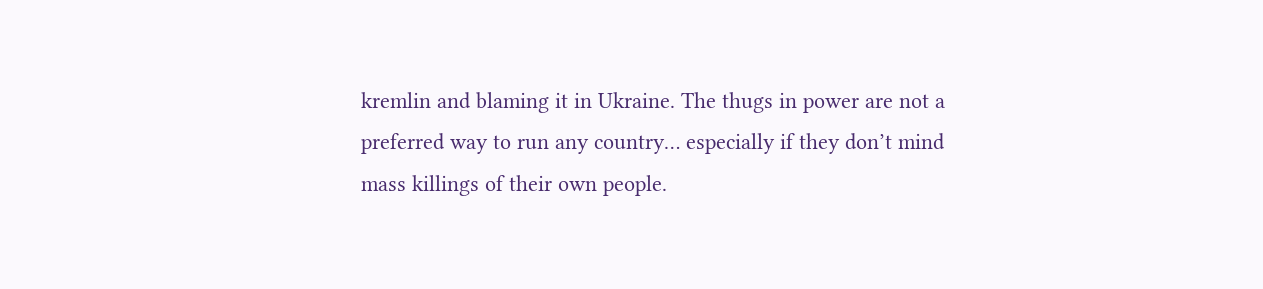kremlin and blaming it in Ukraine. The thugs in power are not a preferred way to run any country… especially if they don’t mind mass killings of their own people.